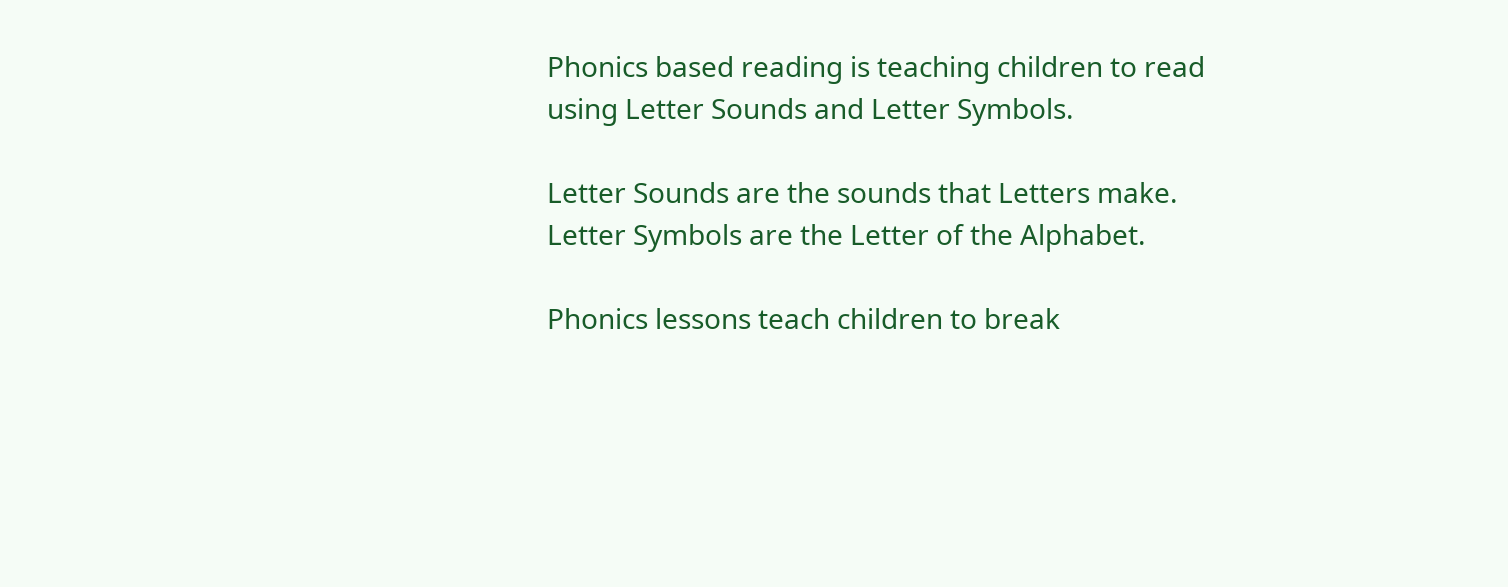Phonics based reading is teaching children to read using Letter Sounds and Letter Symbols.

Letter Sounds are the sounds that Letters make. Letter Symbols are the Letter of the Alphabet.

Phonics lessons teach children to break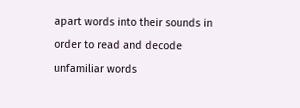apart words into their sounds in order to read and decode unfamiliar words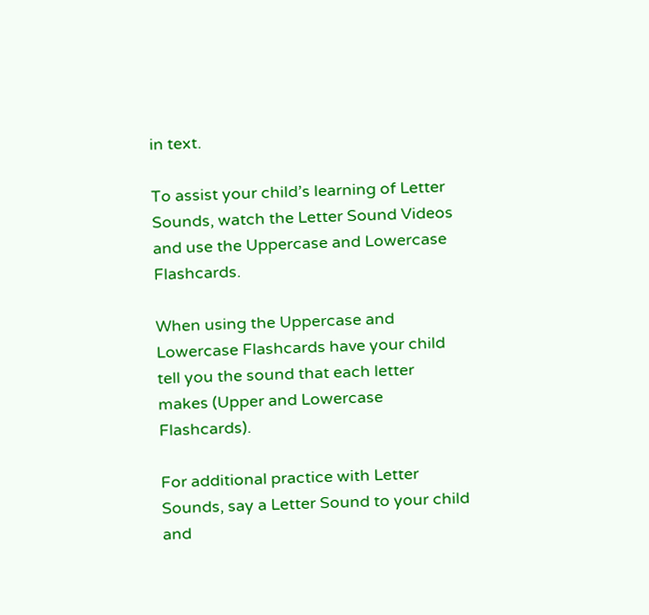in text.

To assist your child’s learning of Letter Sounds, watch the Letter Sound Videos and use the Uppercase and Lowercase Flashcards.

When using the Uppercase and Lowercase Flashcards have your child tell you the sound that each letter makes (Upper and Lowercase Flashcards).

For additional practice with Letter Sounds, say a Letter Sound to your child and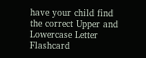have your child find the correct Upper and Lowercase Letter Flashcard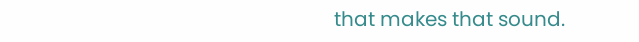that makes that sound.